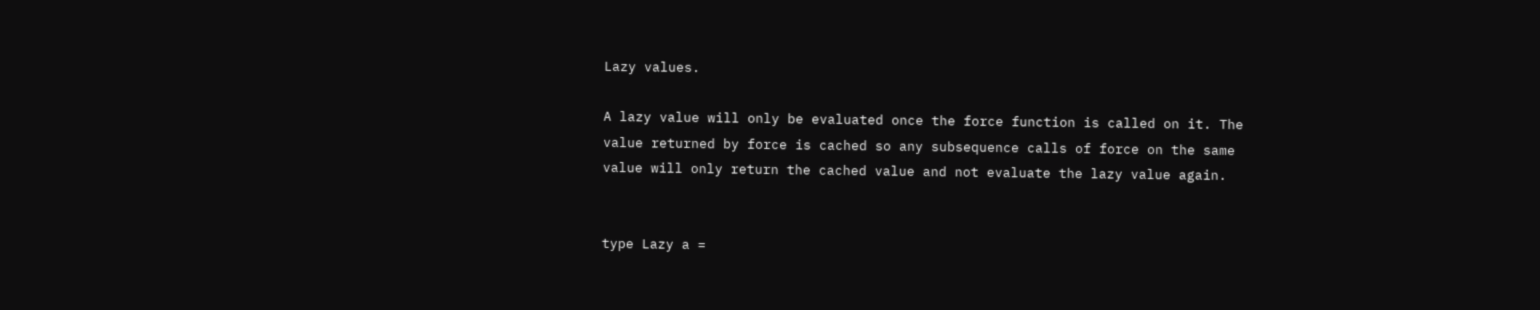Lazy values.

A lazy value will only be evaluated once the force function is called on it. The value returned by force is cached so any subsequence calls of force on the same value will only return the cached value and not evaluate the lazy value again.


type Lazy a =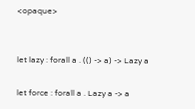<opaque>


let lazy : forall a . (() -> a) -> Lazy a

let force : forall a . Lazy a -> a